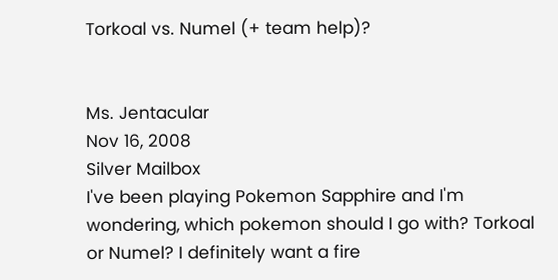Torkoal vs. Numel (+ team help)?


Ms. Jentacular
Nov 16, 2008
Silver Mailbox
I've been playing Pokemon Sapphire and I'm wondering, which pokemon should I go with? Torkoal or Numel? I definitely want a fire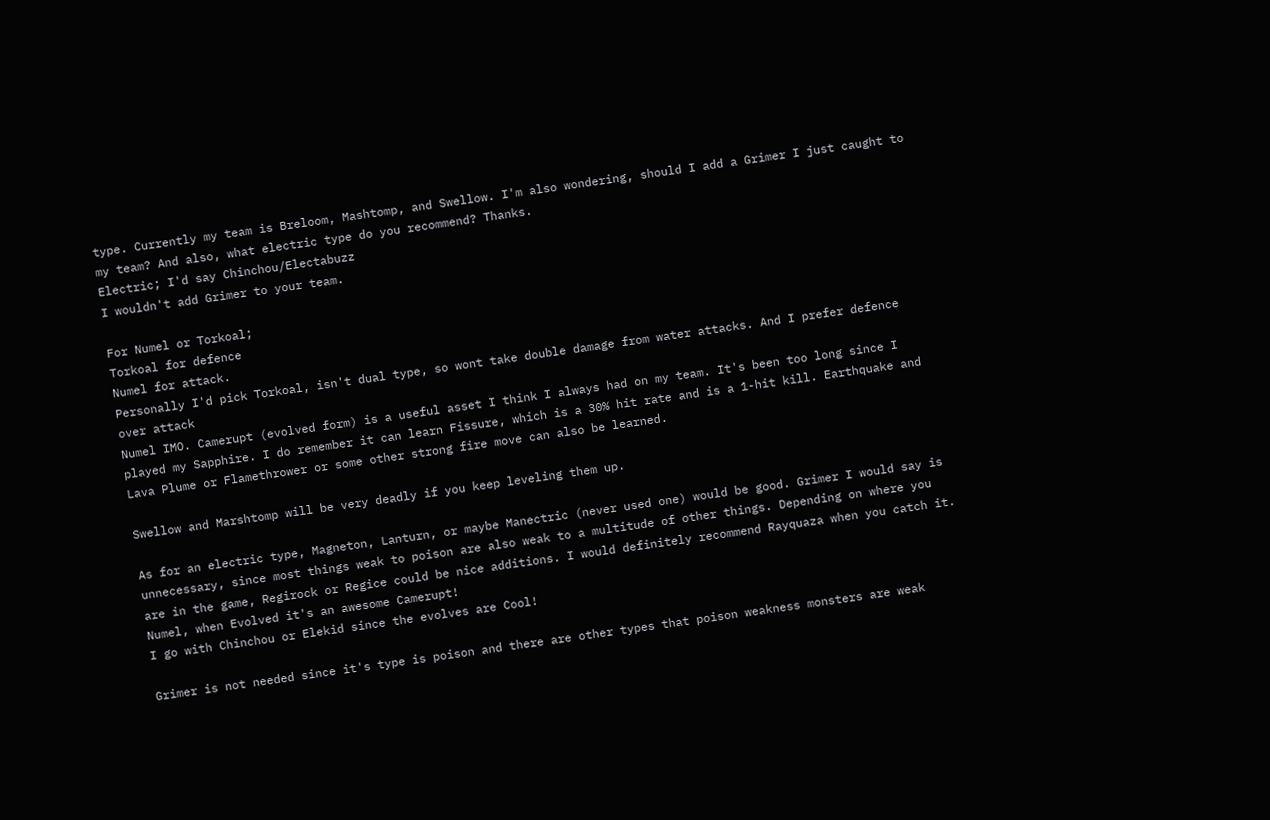type. Currently my team is Breloom, Mashtomp, and Swellow. I'm also wondering, should I add a Grimer I just caught to my team? And also, what electric type do you recommend? Thanks.
Electric; I'd say Chinchou/Electabuzz
I wouldn't add Grimer to your team.

For Numel or Torkoal;
Torkoal for defence
Numel for attack.
Personally I'd pick Torkoal, isn't dual type, so wont take double damage from water attacks. And I prefer defence over attack
Numel IMO. Camerupt (evolved form) is a useful asset I think I always had on my team. It's been too long since I played my Sapphire. I do remember it can learn Fissure, which is a 30% hit rate and is a 1-hit kill. Earthquake and Lava Plume or Flamethrower or some other strong fire move can also be learned.

Swellow and Marshtomp will be very deadly if you keep leveling them up.

As for an electric type, Magneton, Lanturn, or maybe Manectric (never used one) would be good. Grimer I would say is unnecessary, since most things weak to poison are also weak to a multitude of other things. Depending on where you are in the game, Regirock or Regice could be nice additions. I would definitely recommend Rayquaza when you catch it.
Numel, when Evolved it's an awesome Camerupt!
I go with Chinchou or Elekid since the evolves are Cool!

Grimer is not needed since it's type is poison and there are other types that poison weakness monsters are weak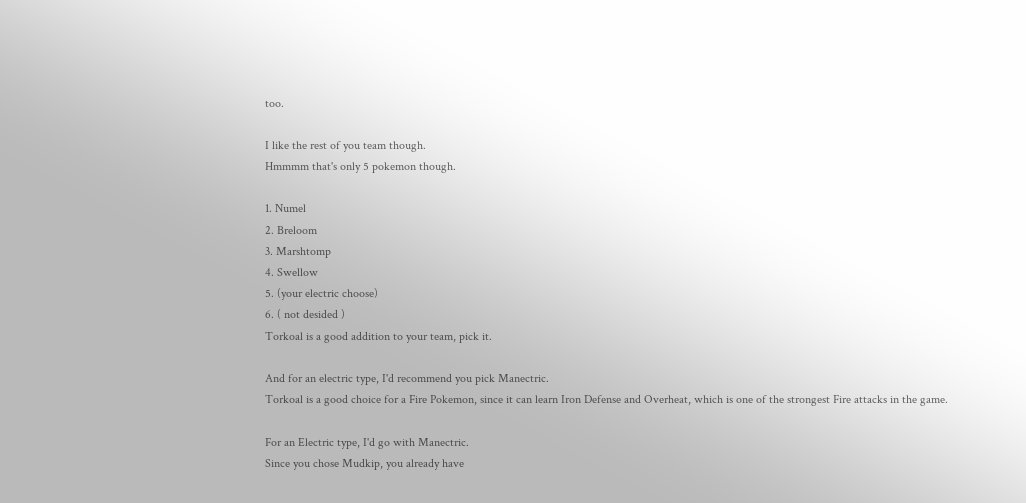too.

I like the rest of you team though.
Hmmmm that's only 5 pokemon though.

1. Numel
2. Breloom
3. Marshtomp
4. Swellow
5. (your electric choose)
6. ( not desided )
Torkoal is a good addition to your team, pick it.

And for an electric type, I'd recommend you pick Manectric.
Torkoal is a good choice for a Fire Pokemon, since it can learn Iron Defense and Overheat, which is one of the strongest Fire attacks in the game.

For an Electric type, I'd go with Manectric.
Since you chose Mudkip, you already have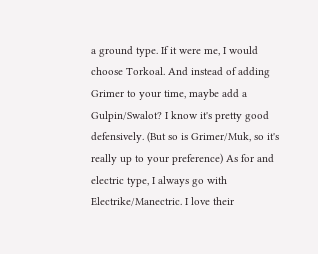a ground type. If it were me, I would choose Torkoal. And instead of adding Grimer to your time, maybe add a Gulpin/Swalot? I know it's pretty good defensively. (But so is Grimer/Muk, so it's really up to your preference) As for and electric type, I always go with Electrike/Manectric. I love their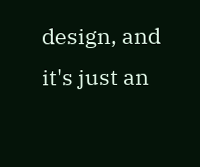design, and it's just an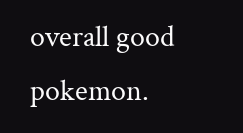overall good pokemon.